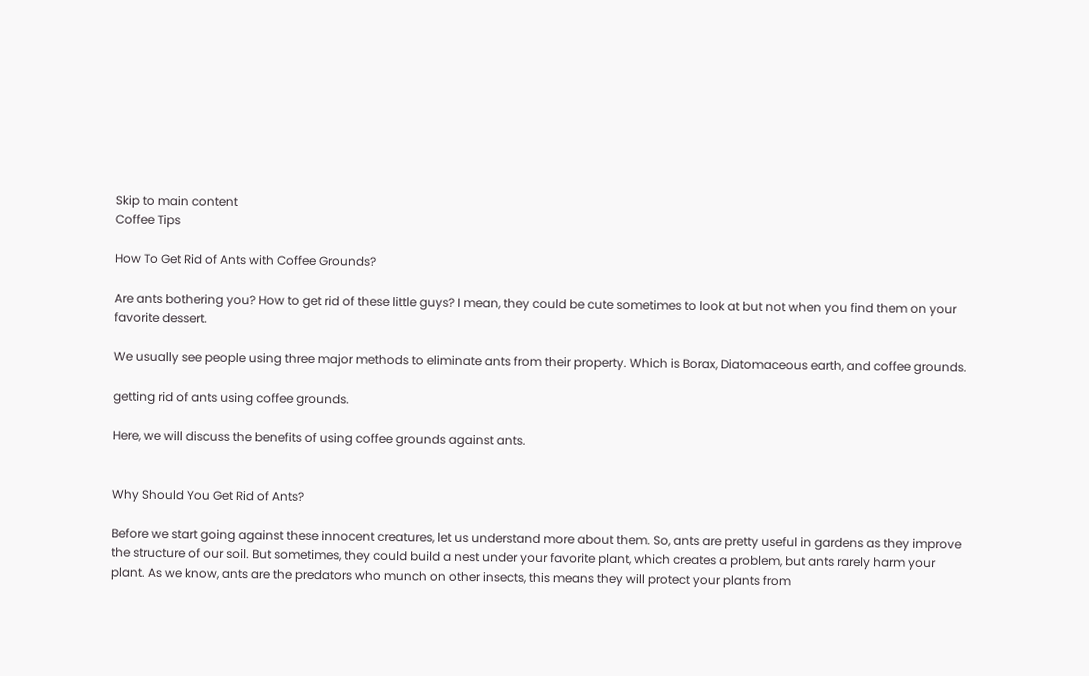Skip to main content
Coffee Tips

How To Get Rid of Ants with Coffee Grounds?

Are ants bothering you? How to get rid of these little guys? I mean, they could be cute sometimes to look at but not when you find them on your favorite dessert.

We usually see people using three major methods to eliminate ants from their property. Which is Borax, Diatomaceous earth, and coffee grounds.

getting rid of ants using coffee grounds.

Here, we will discuss the benefits of using coffee grounds against ants.


Why Should You Get Rid of Ants?

Before we start going against these innocent creatures, let us understand more about them. So, ants are pretty useful in gardens as they improve the structure of our soil. But sometimes, they could build a nest under your favorite plant, which creates a problem, but ants rarely harm your plant. As we know, ants are the predators who munch on other insects, this means they will protect your plants from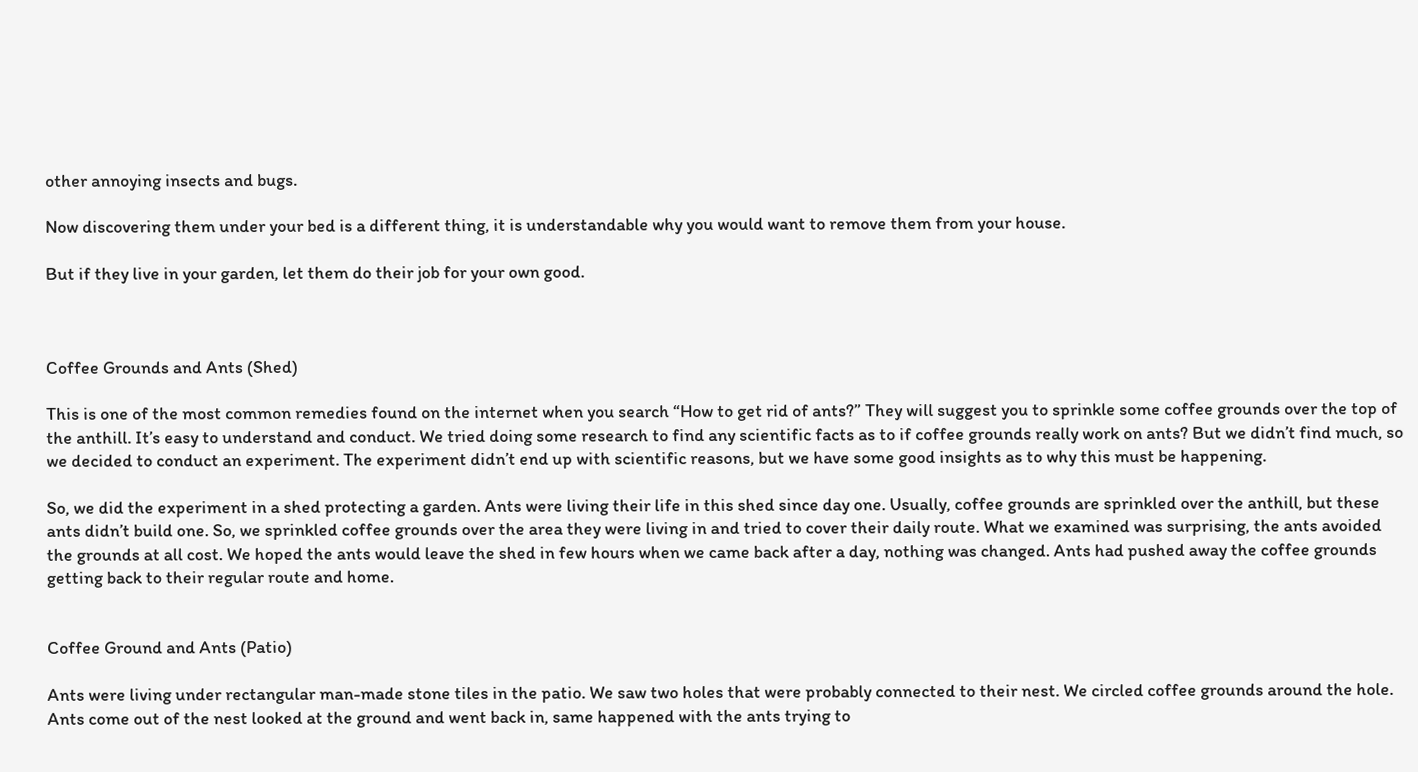other annoying insects and bugs.

Now discovering them under your bed is a different thing, it is understandable why you would want to remove them from your house.

But if they live in your garden, let them do their job for your own good.



Coffee Grounds and Ants (Shed)

This is one of the most common remedies found on the internet when you search “How to get rid of ants?” They will suggest you to sprinkle some coffee grounds over the top of the anthill. It’s easy to understand and conduct. We tried doing some research to find any scientific facts as to if coffee grounds really work on ants? But we didn’t find much, so we decided to conduct an experiment. The experiment didn’t end up with scientific reasons, but we have some good insights as to why this must be happening.

So, we did the experiment in a shed protecting a garden. Ants were living their life in this shed since day one. Usually, coffee grounds are sprinkled over the anthill, but these ants didn’t build one. So, we sprinkled coffee grounds over the area they were living in and tried to cover their daily route. What we examined was surprising, the ants avoided the grounds at all cost. We hoped the ants would leave the shed in few hours when we came back after a day, nothing was changed. Ants had pushed away the coffee grounds getting back to their regular route and home.


Coffee Ground and Ants (Patio)

Ants were living under rectangular man-made stone tiles in the patio. We saw two holes that were probably connected to their nest. We circled coffee grounds around the hole. Ants come out of the nest looked at the ground and went back in, same happened with the ants trying to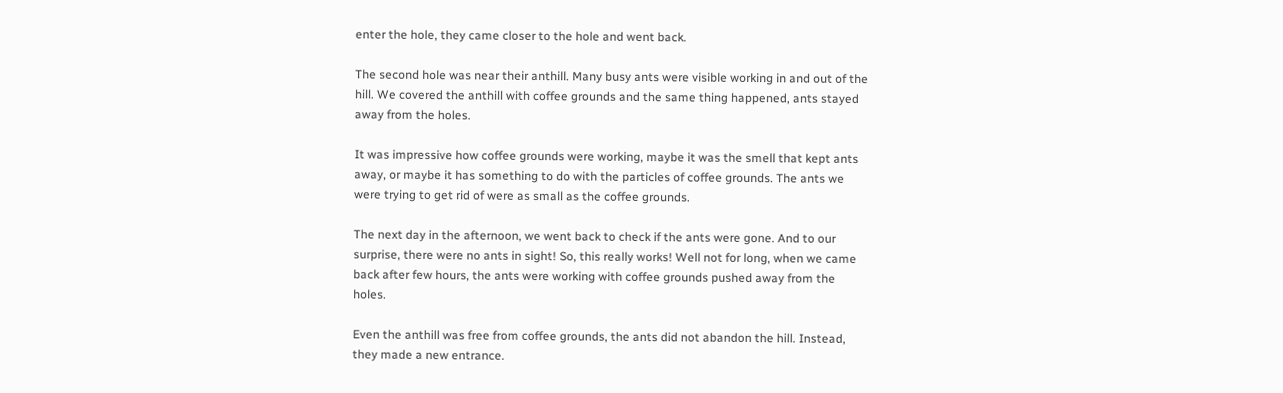enter the hole, they came closer to the hole and went back.

The second hole was near their anthill. Many busy ants were visible working in and out of the hill. We covered the anthill with coffee grounds and the same thing happened, ants stayed away from the holes.

It was impressive how coffee grounds were working, maybe it was the smell that kept ants away, or maybe it has something to do with the particles of coffee grounds. The ants we were trying to get rid of were as small as the coffee grounds.

The next day in the afternoon, we went back to check if the ants were gone. And to our surprise, there were no ants in sight! So, this really works! Well not for long, when we came back after few hours, the ants were working with coffee grounds pushed away from the holes.

Even the anthill was free from coffee grounds, the ants did not abandon the hill. Instead, they made a new entrance.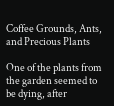Coffee Grounds, Ants, and Precious Plants

One of the plants from the garden seemed to be dying, after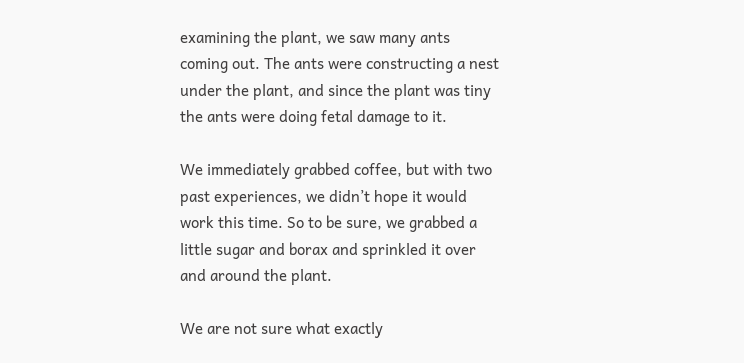examining the plant, we saw many ants coming out. The ants were constructing a nest under the plant, and since the plant was tiny the ants were doing fetal damage to it.

We immediately grabbed coffee, but with two past experiences, we didn’t hope it would work this time. So to be sure, we grabbed a little sugar and borax and sprinkled it over and around the plant.

We are not sure what exactly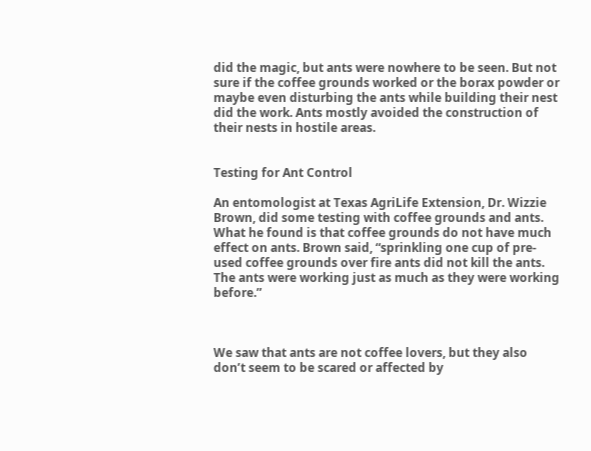did the magic, but ants were nowhere to be seen. But not sure if the coffee grounds worked or the borax powder or maybe even disturbing the ants while building their nest did the work. Ants mostly avoided the construction of their nests in hostile areas.


Testing for Ant Control

An entomologist at Texas AgriLife Extension, Dr. Wizzie Brown, did some testing with coffee grounds and ants. What he found is that coffee grounds do not have much effect on ants. Brown said, “sprinkling one cup of pre-used coffee grounds over fire ants did not kill the ants. The ants were working just as much as they were working before.”



We saw that ants are not coffee lovers, but they also don’t seem to be scared or affected by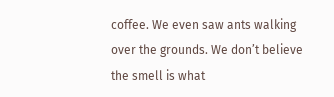coffee. We even saw ants walking over the grounds. We don’t believe the smell is what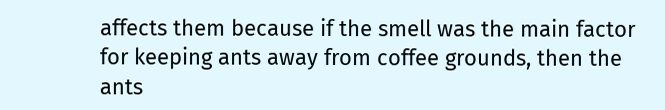affects them because if the smell was the main factor for keeping ants away from coffee grounds, then the ants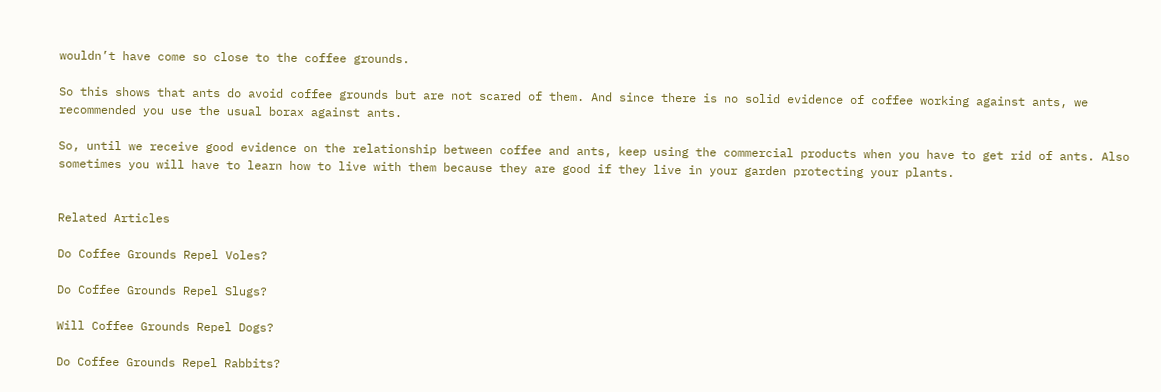wouldn’t have come so close to the coffee grounds.

So this shows that ants do avoid coffee grounds but are not scared of them. And since there is no solid evidence of coffee working against ants, we recommended you use the usual borax against ants.

So, until we receive good evidence on the relationship between coffee and ants, keep using the commercial products when you have to get rid of ants. Also sometimes you will have to learn how to live with them because they are good if they live in your garden protecting your plants.


Related Articles

Do Coffee Grounds Repel Voles?

Do Coffee Grounds Repel Slugs?

Will Coffee Grounds Repel Dogs?

Do Coffee Grounds Repel Rabbits?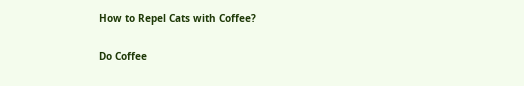How to Repel Cats with Coffee?

Do Coffee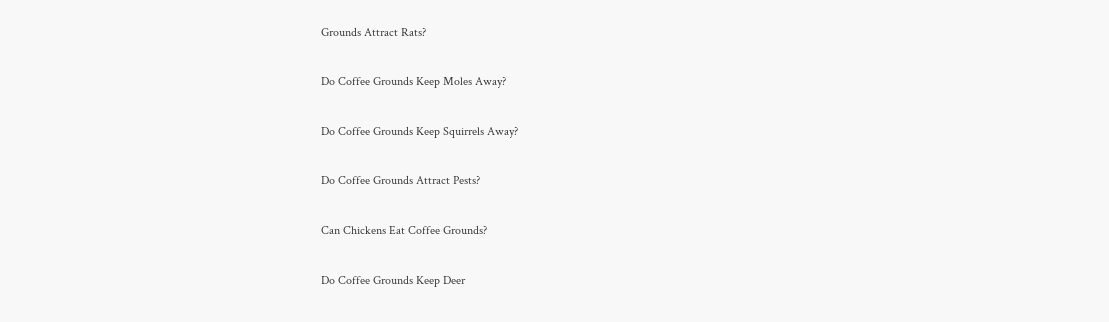Grounds Attract Rats?

Do Coffee Grounds Keep Moles Away?

Do Coffee Grounds Keep Squirrels Away?

Do Coffee Grounds Attract Pests?

Can Chickens Eat Coffee Grounds?

Do Coffee Grounds Keep Deer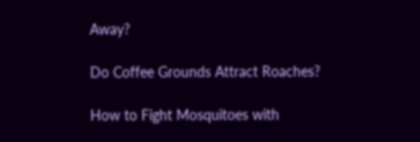Away?

Do Coffee Grounds Attract Roaches?

How to Fight Mosquitoes with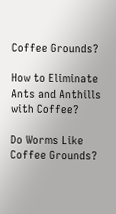Coffee Grounds?

How to Eliminate Ants and Anthills with Coffee?

Do Worms Like Coffee Grounds?